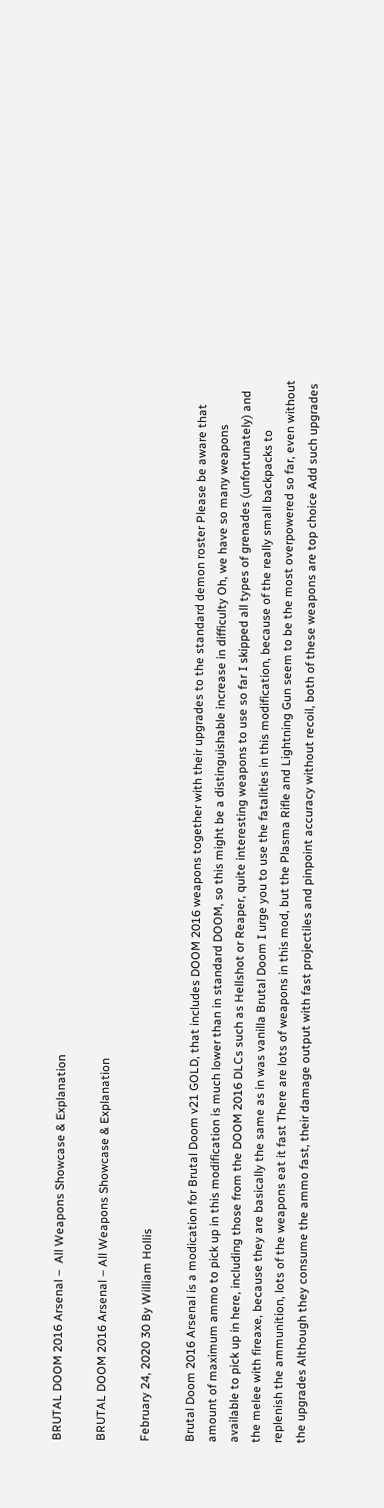BRUTAL DOOM 2016 Arsenal –  All Weapons Showcase & Explanation

BRUTAL DOOM 2016 Arsenal – All Weapons Showcase & Explanation

February 24, 2020 30 By William Hollis

Brutal Doom 2016 Arsenal is a modication for Brutal Doom v21 GOLD, that includes DOOM 2016 weapons together with their upgrades to the standard demon roster Please be aware that amount of maximum ammo to pick up in this modification is much lower than in standard DOOM, so this might be a distinguishable increase in difficulty Oh, we have so many weapons available to pick up in here, including those from the DOOM 2016 DLCs such as Hellshot or Reaper, quite interesting weapons to use so far I skipped all types of grenades (unfortunately) and the melee with fireaxe, because they are basically the same as in was vanilla Brutal Doom I urge you to use the fatalities in this modification, because of the really small backpacks to replenish the ammunition, lots of the weapons eat it fast There are lots of weapons in this mod, but the Plasma Rifle and Lightning Gun seem to be the most overpowered so far, even without the upgrades Although they consume the ammo fast, their damage output with fast projectiles and pinpoint accuracy without recoil, both of these weapons are top choice Add such upgrades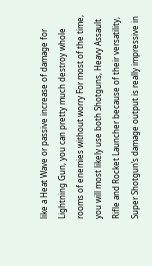like a Heat Wave or passive increase of damage for Lightning Gun, you can pretty much destroy whole rooms of enemies without worry For most of the time, you will most likely use both Shotguns, Heavy Assault Rifle and Rocket Launcher because of their versatility, Super Shotgun’s damage output is really impressive in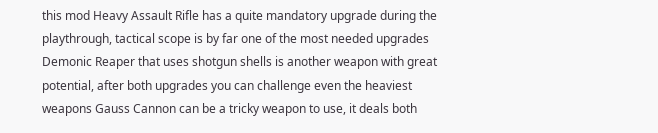this mod Heavy Assault Rifle has a quite mandatory upgrade during the playthrough, tactical scope is by far one of the most needed upgrades Demonic Reaper that uses shotgun shells is another weapon with great potential, after both upgrades you can challenge even the heaviest weapons Gauss Cannon can be a tricky weapon to use, it deals both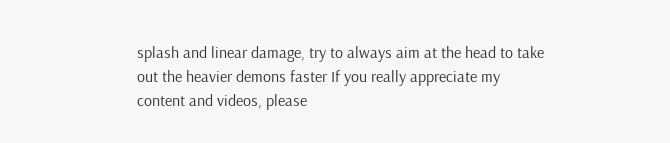splash and linear damage, try to always aim at the head to take out the heavier demons faster If you really appreciate my content and videos, please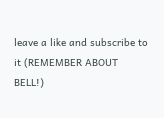leave a like and subscribe to it (REMEMBER ABOUT BELL!)